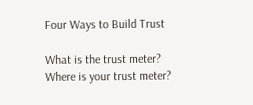Four Ways to Build Trust

What is the trust meter? Where is your trust meter?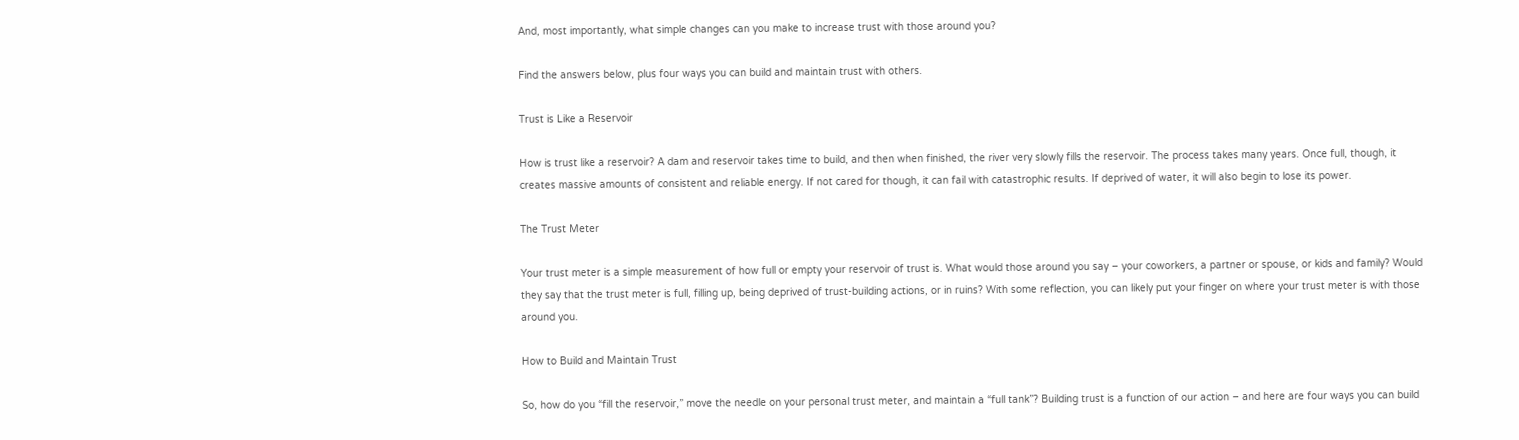And, most importantly, what simple changes can you make to increase trust with those around you?

Find the answers below, plus four ways you can build and maintain trust with others.

Trust is Like a Reservoir

How is trust like a reservoir? A dam and reservoir takes time to build, and then when finished, the river very slowly fills the reservoir. The process takes many years. Once full, though, it creates massive amounts of consistent and reliable energy. If not cared for though, it can fail with catastrophic results. If deprived of water, it will also begin to lose its power.

The Trust Meter

Your trust meter is a simple measurement of how full or empty your reservoir of trust is. What would those around you say – your coworkers, a partner or spouse, or kids and family? Would they say that the trust meter is full, filling up, being deprived of trust-building actions, or in ruins? With some reflection, you can likely put your finger on where your trust meter is with those around you.

How to Build and Maintain Trust

So, how do you “fill the reservoir,” move the needle on your personal trust meter, and maintain a “full tank”? Building trust is a function of our action – and here are four ways you can build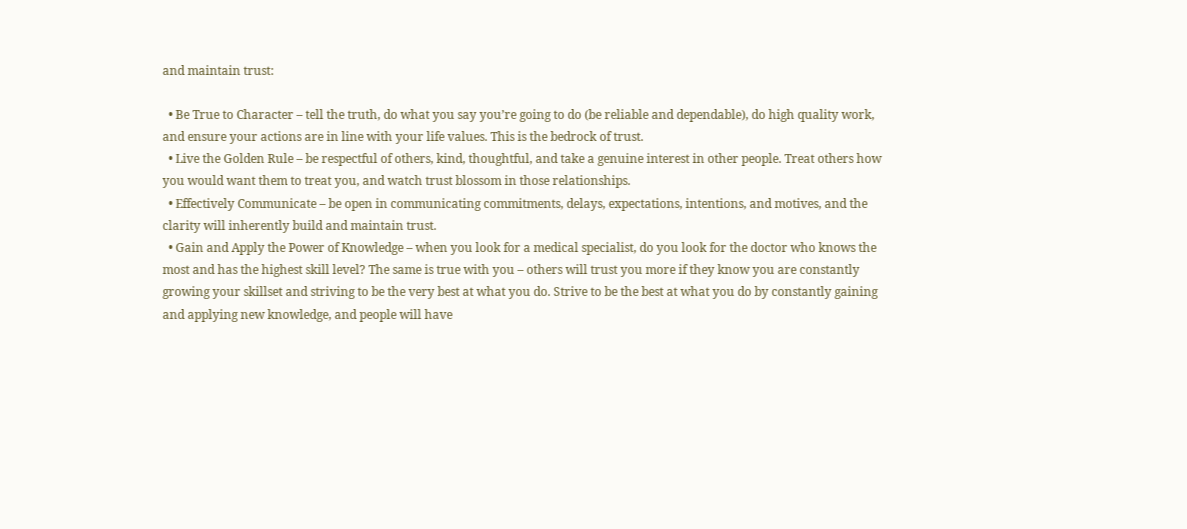and maintain trust:

  • Be True to Character – tell the truth, do what you say you’re going to do (be reliable and dependable), do high quality work, and ensure your actions are in line with your life values. This is the bedrock of trust.
  • Live the Golden Rule – be respectful of others, kind, thoughtful, and take a genuine interest in other people. Treat others how you would want them to treat you, and watch trust blossom in those relationships.
  • Effectively Communicate – be open in communicating commitments, delays, expectations, intentions, and motives, and the clarity will inherently build and maintain trust.
  • Gain and Apply the Power of Knowledge – when you look for a medical specialist, do you look for the doctor who knows the most and has the highest skill level? The same is true with you – others will trust you more if they know you are constantly growing your skillset and striving to be the very best at what you do. Strive to be the best at what you do by constantly gaining and applying new knowledge, and people will have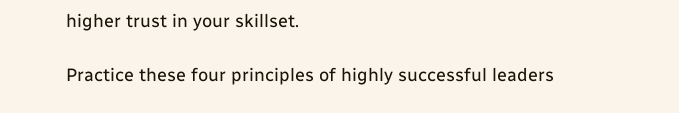higher trust in your skillset.

Practice these four principles of highly successful leaders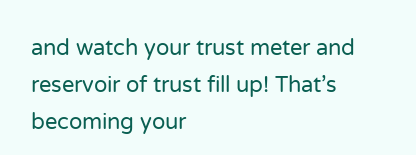and watch your trust meter and reservoir of trust fill up! That’s becoming your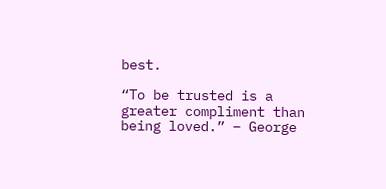best.

“To be trusted is a greater compliment than being loved.” – George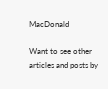MacDonald

Want to see other articles and posts by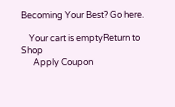Becoming Your Best? Go here.

    Your cart is emptyReturn to Shop
      Apply Coupon